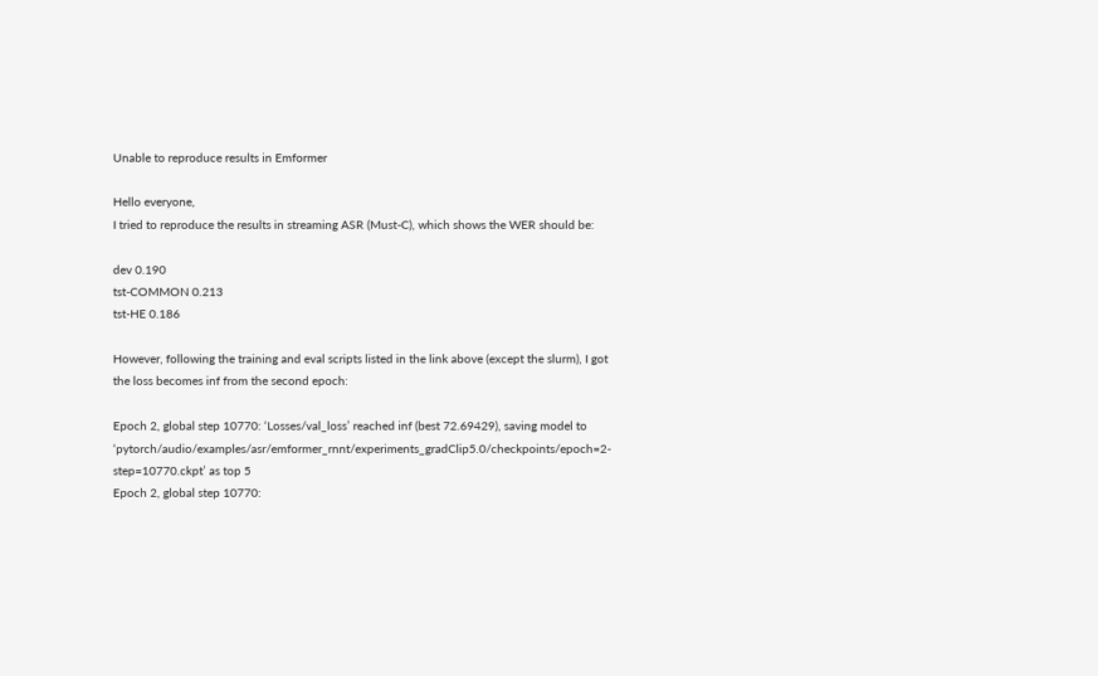Unable to reproduce results in Emformer

Hello everyone,
I tried to reproduce the results in streaming ASR (Must-C), which shows the WER should be:

dev 0.190
tst-COMMON 0.213
tst-HE 0.186

However, following the training and eval scripts listed in the link above (except the slurm), I got the loss becomes inf from the second epoch:

Epoch 2, global step 10770: ‘Losses/val_loss’ reached inf (best 72.69429), saving model to ‘pytorch/audio/examples/asr/emformer_rnnt/experiments_gradClip5.0/checkpoints/epoch=2-step=10770.ckpt’ as top 5
Epoch 2, global step 10770: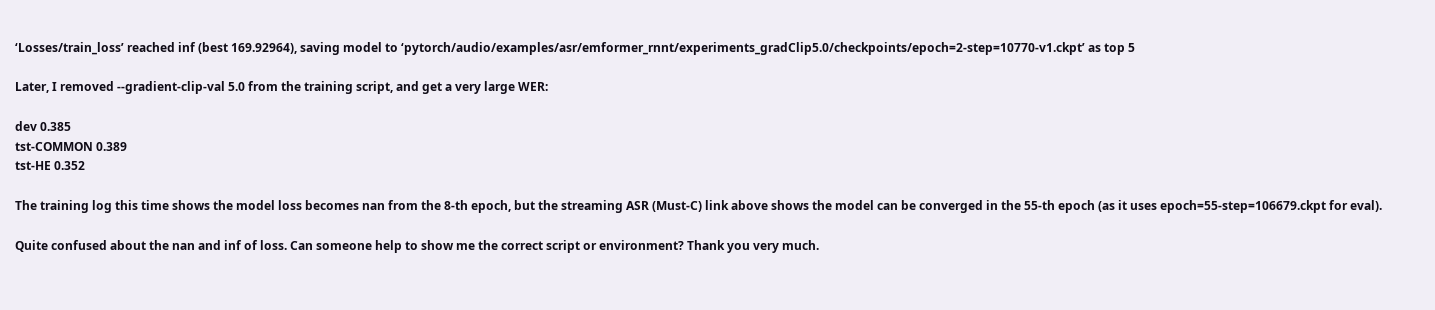‘Losses/train_loss’ reached inf (best 169.92964), saving model to ‘pytorch/audio/examples/asr/emformer_rnnt/experiments_gradClip5.0/checkpoints/epoch=2-step=10770-v1.ckpt’ as top 5

Later, I removed --gradient-clip-val 5.0 from the training script, and get a very large WER:

dev 0.385
tst-COMMON 0.389
tst-HE 0.352

The training log this time shows the model loss becomes nan from the 8-th epoch, but the streaming ASR (Must-C) link above shows the model can be converged in the 55-th epoch (as it uses epoch=55-step=106679.ckpt for eval).

Quite confused about the nan and inf of loss. Can someone help to show me the correct script or environment? Thank you very much.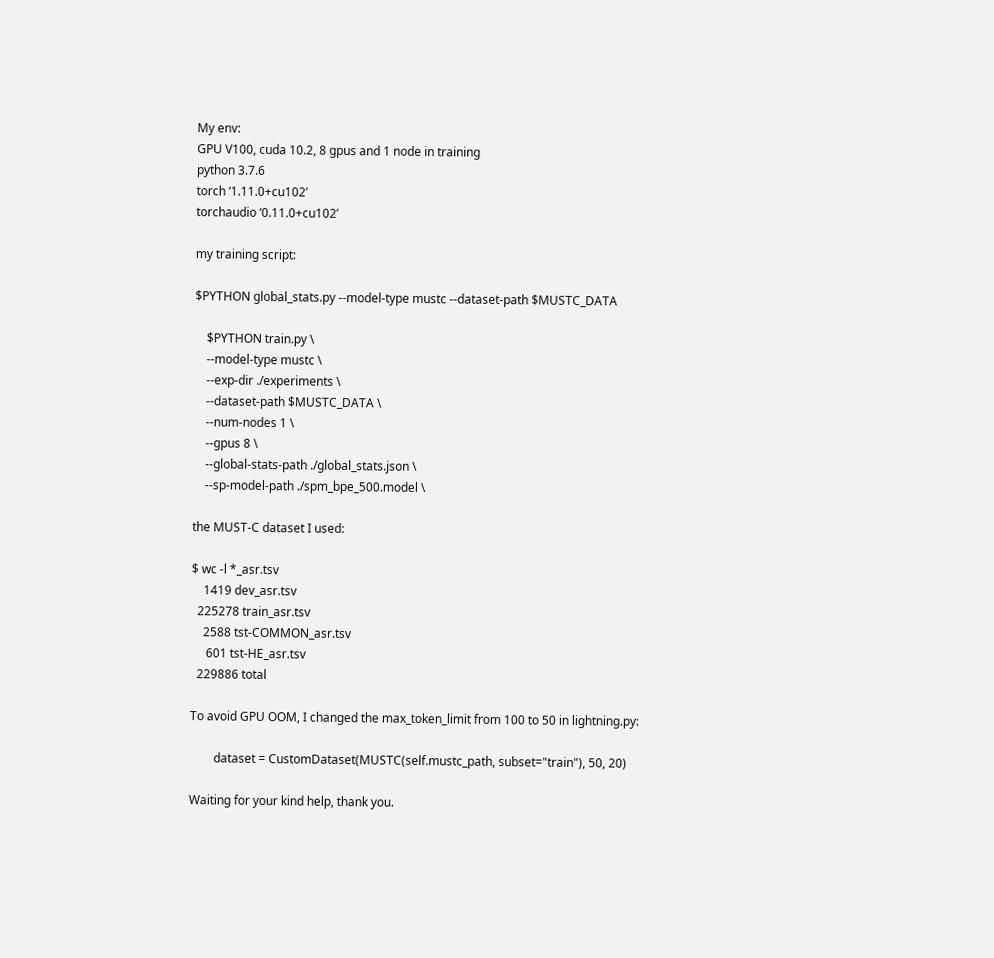My env:
GPU V100, cuda 10.2, 8 gpus and 1 node in training
python 3.7.6
torch ‘1.11.0+cu102’
torchaudio ‘0.11.0+cu102’

my training script:

$PYTHON global_stats.py --model-type mustc --dataset-path $MUSTC_DATA

    $PYTHON train.py \
    --model-type mustc \
    --exp-dir ./experiments \
    --dataset-path $MUSTC_DATA \
    --num-nodes 1 \
    --gpus 8 \
    --global-stats-path ./global_stats.json \
    --sp-model-path ./spm_bpe_500.model \

the MUST-C dataset I used:

$ wc -l *_asr.tsv
    1419 dev_asr.tsv
  225278 train_asr.tsv
    2588 tst-COMMON_asr.tsv
     601 tst-HE_asr.tsv
  229886 total

To avoid GPU OOM, I changed the max_token_limit from 100 to 50 in lightning.py:

        dataset = CustomDataset(MUSTC(self.mustc_path, subset="train"), 50, 20)

Waiting for your kind help, thank you.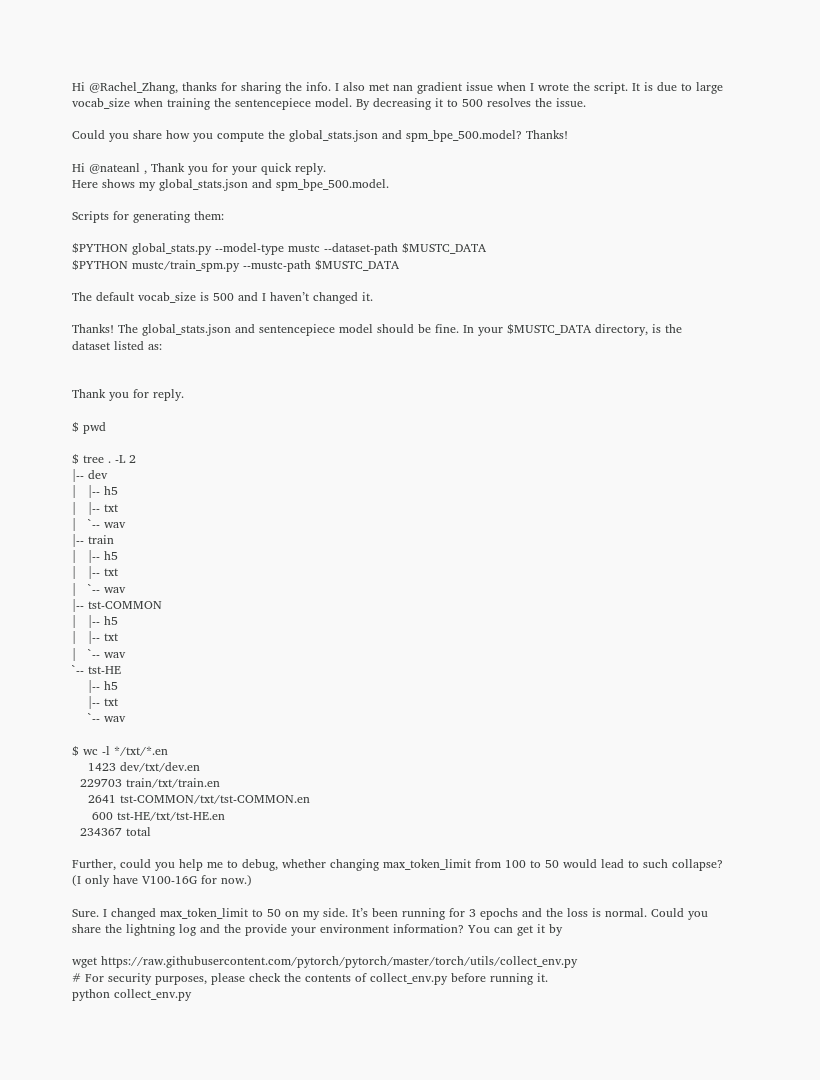Hi @Rachel_Zhang, thanks for sharing the info. I also met nan gradient issue when I wrote the script. It is due to large vocab_size when training the sentencepiece model. By decreasing it to 500 resolves the issue.

Could you share how you compute the global_stats.json and spm_bpe_500.model? Thanks!

Hi @nateanl , Thank you for your quick reply.
Here shows my global_stats.json and spm_bpe_500.model.

Scripts for generating them:

$PYTHON global_stats.py --model-type mustc --dataset-path $MUSTC_DATA
$PYTHON mustc/train_spm.py --mustc-path $MUSTC_DATA

The default vocab_size is 500 and I haven’t changed it.

Thanks! The global_stats.json and sentencepiece model should be fine. In your $MUSTC_DATA directory, is the dataset listed as:


Thank you for reply.

$ pwd

$ tree . -L 2
|-- dev
|   |-- h5
|   |-- txt
|   `-- wav
|-- train
|   |-- h5
|   |-- txt
|   `-- wav
|-- tst-COMMON
|   |-- h5
|   |-- txt
|   `-- wav
`-- tst-HE
    |-- h5
    |-- txt
    `-- wav

$ wc -l */txt/*.en
    1423 dev/txt/dev.en
  229703 train/txt/train.en
    2641 tst-COMMON/txt/tst-COMMON.en
     600 tst-HE/txt/tst-HE.en
  234367 total

Further, could you help me to debug, whether changing max_token_limit from 100 to 50 would lead to such collapse? (I only have V100-16G for now.)

Sure. I changed max_token_limit to 50 on my side. It’s been running for 3 epochs and the loss is normal. Could you share the lightning log and the provide your environment information? You can get it by

wget https://raw.githubusercontent.com/pytorch/pytorch/master/torch/utils/collect_env.py
# For security purposes, please check the contents of collect_env.py before running it.
python collect_env.py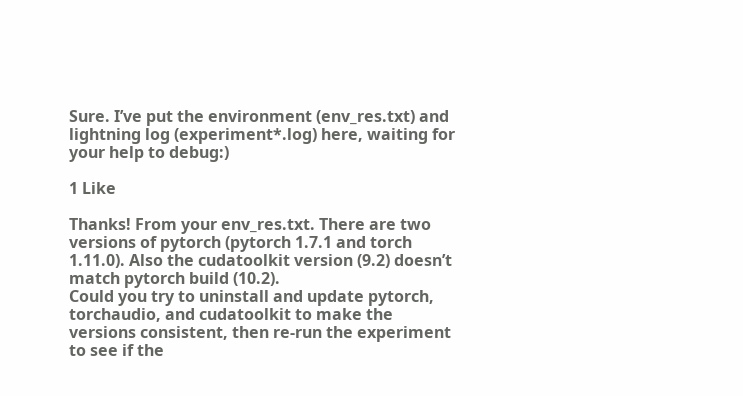Sure. I’ve put the environment (env_res.txt) and lightning log (experiment*.log) here, waiting for your help to debug:)

1 Like

Thanks! From your env_res.txt. There are two versions of pytorch (pytorch 1.7.1 and torch 1.11.0). Also the cudatoolkit version (9.2) doesn’t match pytorch build (10.2).
Could you try to uninstall and update pytorch, torchaudio, and cudatoolkit to make the versions consistent, then re-run the experiment to see if the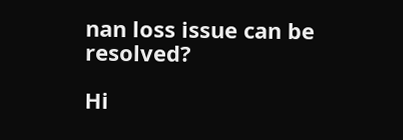nan loss issue can be resolved?

Hi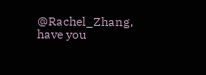@Rachel_Zhang, have you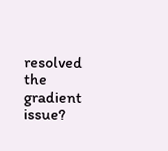resolved the gradient issue?